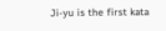Ji-yu is the first kata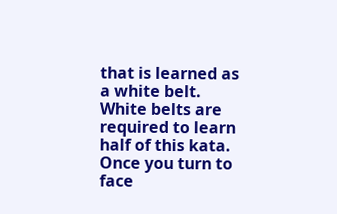that is learned as a white belt. White belts are required to learn half of this kata. Once you turn to face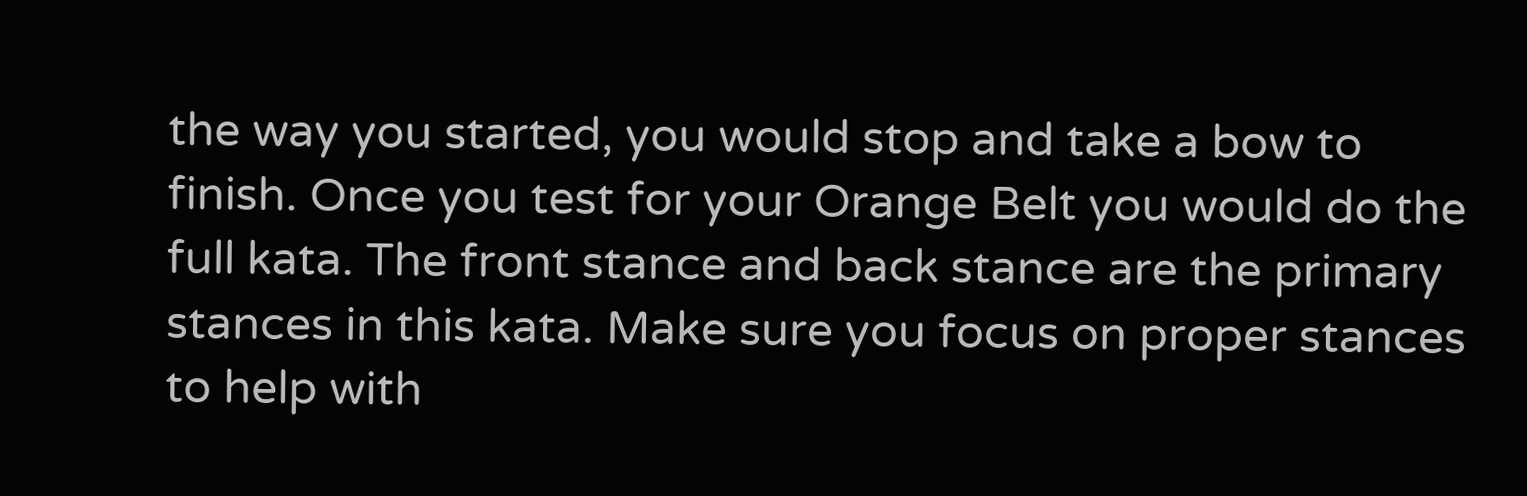the way you started, you would stop and take a bow to finish. Once you test for your Orange Belt you would do the full kata. The front stance and back stance are the primary stances in this kata. Make sure you focus on proper stances to help with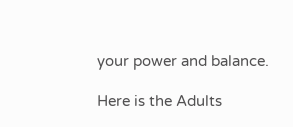your power and balance.

Here is the Adults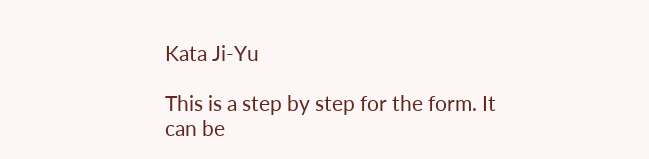Kata Ji-Yu

This is a step by step for the form. It can be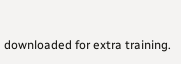downloaded for extra training.